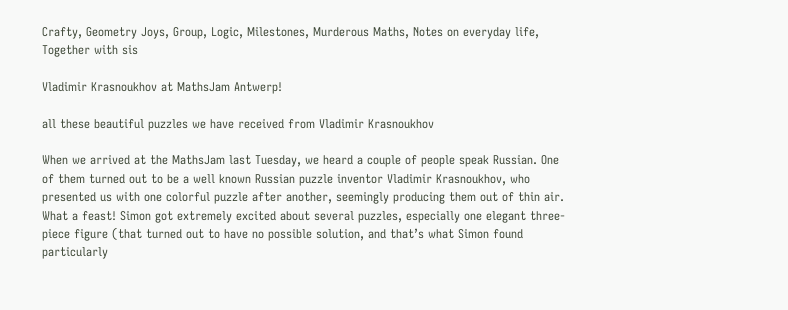Crafty, Geometry Joys, Group, Logic, Milestones, Murderous Maths, Notes on everyday life, Together with sis

Vladimir Krasnoukhov at MathsJam Antwerp!

all these beautiful puzzles we have received from Vladimir Krasnoukhov

When we arrived at the MathsJam last Tuesday, we heard a couple of people speak Russian. One of them turned out to be a well known Russian puzzle inventor Vladimir Krasnoukhov, who presented us with one colorful puzzle after another, seemingly producing them out of thin air. What a feast! Simon got extremely excited about several puzzles, especially one elegant three-piece figure (that turned out to have no possible solution, and that’s what Simon found particularly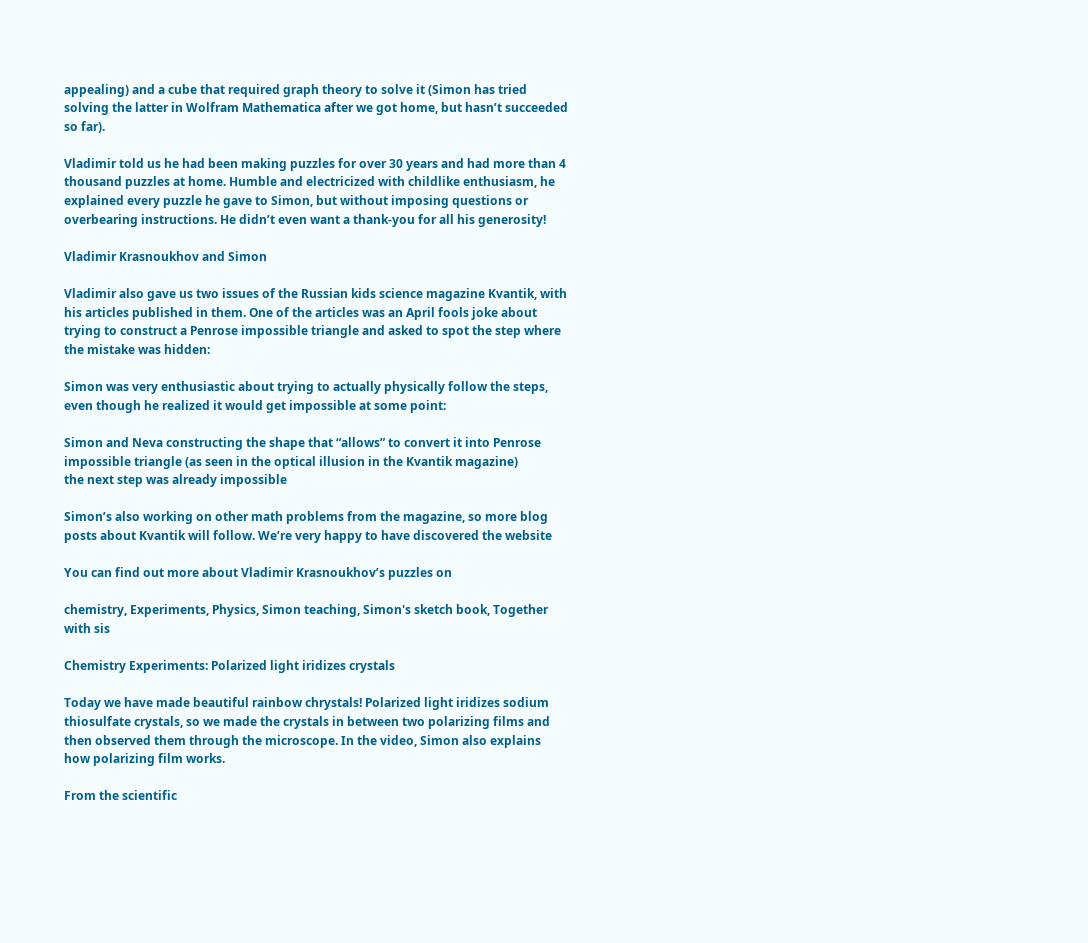appealing) and a cube that required graph theory to solve it (Simon has tried solving the latter in Wolfram Mathematica after we got home, but hasn’t succeeded so far).

Vladimir told us he had been making puzzles for over 30 years and had more than 4 thousand puzzles at home. Humble and electricized with childlike enthusiasm, he explained every puzzle he gave to Simon, but without imposing questions or overbearing instructions. He didn’t even want a thank-you for all his generosity!

Vladimir Krasnoukhov and Simon

Vladimir also gave us two issues of the Russian kids science magazine Kvantik, with his articles published in them. One of the articles was an April fools joke about trying to construct a Penrose impossible triangle and asked to spot the step where the mistake was hidden:

Simon was very enthusiastic about trying to actually physically follow the steps, even though he realized it would get impossible at some point:

Simon and Neva constructing the shape that “allows” to convert it into Penrose impossible triangle (as seen in the optical illusion in the Kvantik magazine)
the next step was already impossible

Simon’s also working on other math problems from the magazine, so more blog posts about Kvantik will follow. We’re very happy to have discovered the website

You can find out more about Vladimir Krasnoukhov’s puzzles on

chemistry, Experiments, Physics, Simon teaching, Simon's sketch book, Together with sis

Chemistry Experiments: Polarized light iridizes crystals

Today we have made beautiful rainbow chrystals! Polarized light iridizes sodium thiosulfate crystals, so we made the crystals in between two polarizing films and then observed them through the microscope. In the video, Simon also explains how polarizing film works.

From the scientific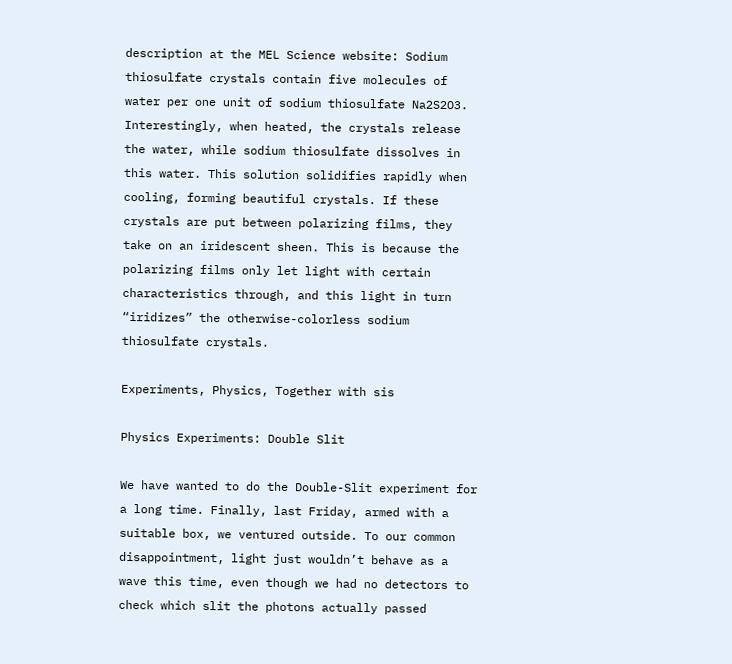description at the MEL Science website: Sodium thiosulfate crystals contain five molecules of water per one unit of sodium thiosulfate Na2S2O3. Interestingly, when heated, the crystals release the water, while sodium thiosulfate dissolves in this water. This solution solidifies rapidly when cooling, forming beautiful crystals. If these crystals are put between polarizing films, they take on an iridescent sheen. This is because the polarizing films only let light with certain characteristics through, and this light in turn “iridizes” the otherwise-colorless sodium thiosulfate crystals.

Experiments, Physics, Together with sis

Physics Experiments: Double Slit

We have wanted to do the Double-Slit experiment for a long time. Finally, last Friday, armed with a suitable box, we ventured outside. To our common disappointment, light just wouldn’t behave as a wave this time, even though we had no detectors to check which slit the photons actually passed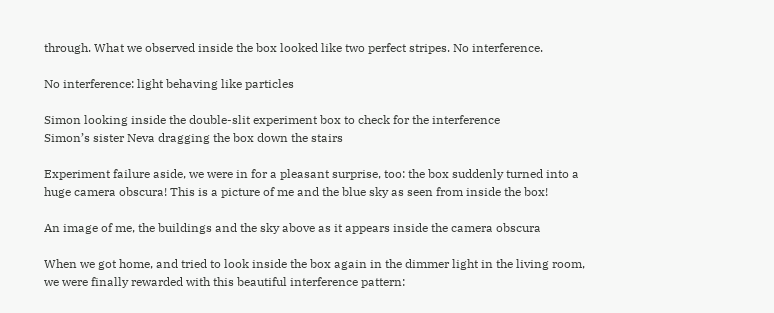through. What we observed inside the box looked like two perfect stripes. No interference.

No interference: light behaving like particles

Simon looking inside the double-slit experiment box to check for the interference
Simon’s sister Neva dragging the box down the stairs

Experiment failure aside, we were in for a pleasant surprise, too: the box suddenly turned into a huge camera obscura! This is a picture of me and the blue sky as seen from inside the box!

An image of me, the buildings and the sky above as it appears inside the camera obscura

When we got home, and tried to look inside the box again in the dimmer light in the living room, we were finally rewarded with this beautiful interference pattern: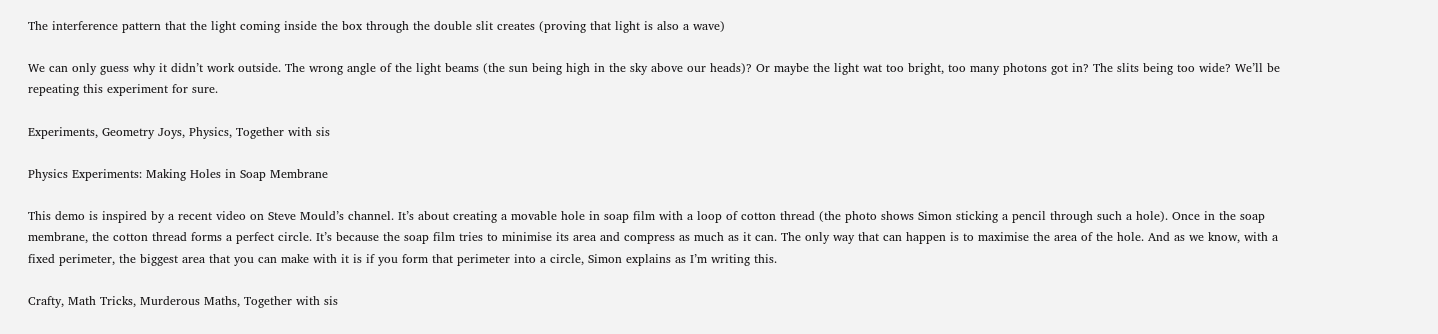The interference pattern that the light coming inside the box through the double slit creates (proving that light is also a wave)

We can only guess why it didn’t work outside. The wrong angle of the light beams (the sun being high in the sky above our heads)? Or maybe the light wat too bright, too many photons got in? The slits being too wide? We’ll be repeating this experiment for sure.

Experiments, Geometry Joys, Physics, Together with sis

Physics Experiments: Making Holes in Soap Membrane

This demo is inspired by a recent video on Steve Mould’s channel. It’s about creating a movable hole in soap film with a loop of cotton thread (the photo shows Simon sticking a pencil through such a hole). Once in the soap membrane, the cotton thread forms a perfect circle. It’s because the soap film tries to minimise its area and compress as much as it can. The only way that can happen is to maximise the area of the hole. And as we know, with a fixed perimeter, the biggest area that you can make with it is if you form that perimeter into a circle, Simon explains as I’m writing this.

Crafty, Math Tricks, Murderous Maths, Together with sis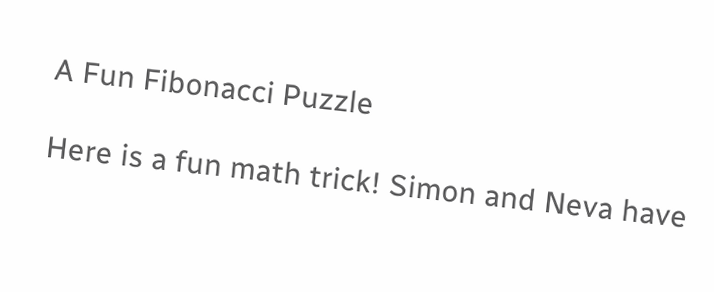A Fun Fibonacci Puzzle

Here is a fun math trick! Simon and Neva have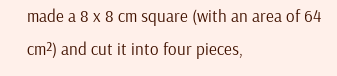made a 8 x 8 cm square (with an area of 64 cm²) and cut it into four pieces,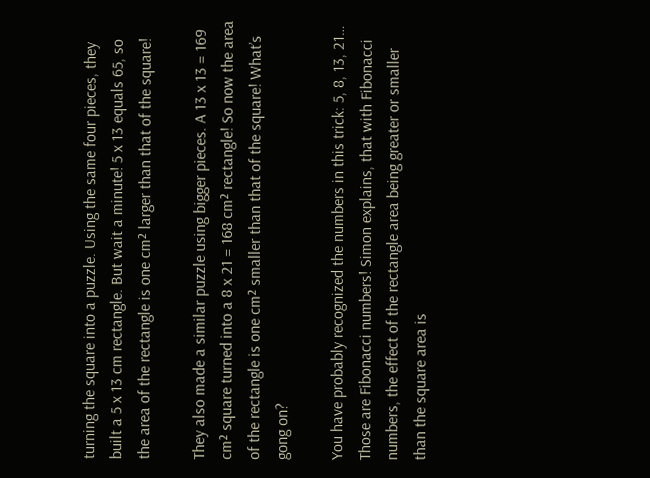turning the square into a puzzle. Using the same four pieces, they built a 5 x 13 cm rectangle. But wait a minute! 5 x 13 equals 65, so the area of the rectangle is one cm² larger than that of the square!

They also made a similar puzzle using bigger pieces. A 13 x 13 = 169 cm² square turned into a 8 x 21 = 168 cm² rectangle! So now the area of the rectangle is one cm² smaller than that of the square! What’s gong on?

You have probably recognized the numbers in this trick: 5, 8, 13, 21… Those are Fibonacci numbers! Simon explains, that with Fibonacci numbers, the effect of the rectangle area being greater or smaller than the square area is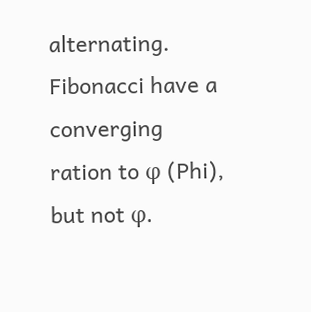alternating. Fibonacci have a converging ration to φ (Phi), but not φ.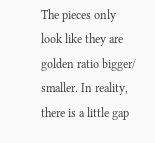The pieces only look like they are golden ratio bigger/ smaller. In reality, there is a little gap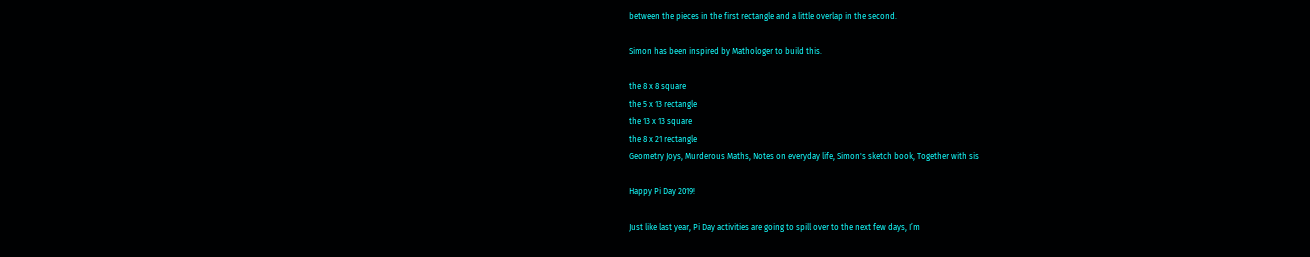between the pieces in the first rectangle and a little overlap in the second.

Simon has been inspired by Mathologer to build this.

the 8 x 8 square
the 5 x 13 rectangle
the 13 x 13 square
the 8 x 21 rectangle
Geometry Joys, Murderous Maths, Notes on everyday life, Simon's sketch book, Together with sis

Happy Pi Day 2019!

Just like last year, Pi Day activities are going to spill over to the next few days, I’m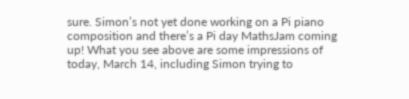sure. Simon’s not yet done working on a Pi piano composition and there’s a Pi day MathsJam coming up! What you see above are some impressions of today, March 14, including Simon trying to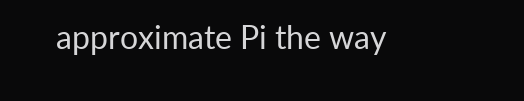approximate Pi the way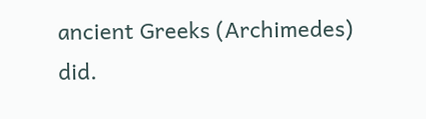ancient Greeks (Archimedes) did.